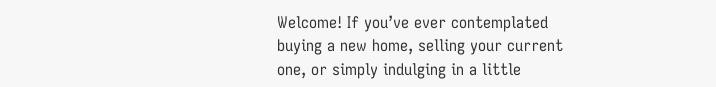Welcome! If you’ve ever contemplated buying a new home, selling your current one, or simply indulging in a little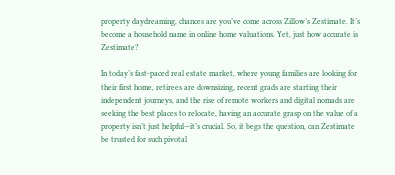property daydreaming, chances are you’ve come across Zillow’s Zestimate. It’s become a household name in online home valuations. Yet, just how accurate is Zestimate?

In today’s fast-paced real estate market, where young families are looking for their first home, retirees are downsizing, recent grads are starting their independent journeys, and the rise of remote workers and digital nomads are seeking the best places to relocate, having an accurate grasp on the value of a property isn’t just helpful—it’s crucial. So, it begs the question, can Zestimate be trusted for such pivotal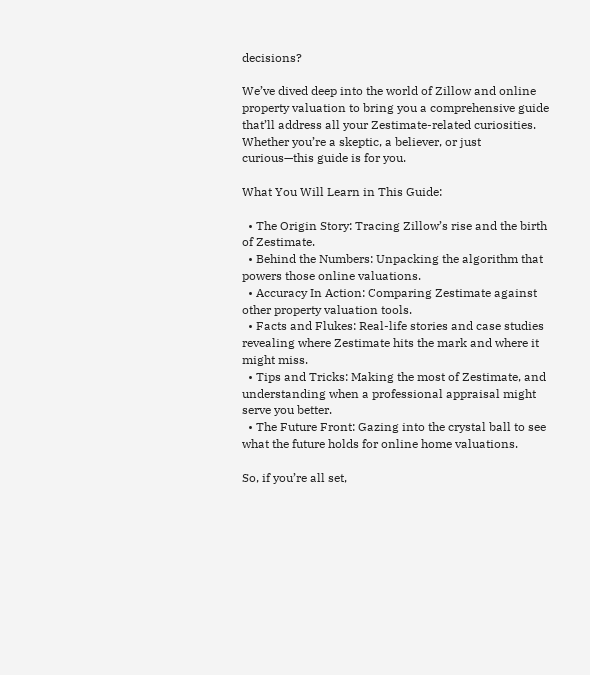decisions?

We’ve dived deep into the world of Zillow and online property valuation to bring you a comprehensive guide that’ll address all your Zestimate-related curiosities. Whether you’re a skeptic, a believer, or just curious—this guide is for you.

What You Will Learn in This Guide:

  • The Origin Story: Tracing Zillow’s rise and the birth of Zestimate.
  • Behind the Numbers: Unpacking the algorithm that powers those online valuations.
  • Accuracy In Action: Comparing Zestimate against other property valuation tools.
  • Facts and Flukes: Real-life stories and case studies revealing where Zestimate hits the mark and where it might miss.
  • Tips and Tricks: Making the most of Zestimate, and understanding when a professional appraisal might serve you better.
  • The Future Front: Gazing into the crystal ball to see what the future holds for online home valuations.

So, if you’re all set,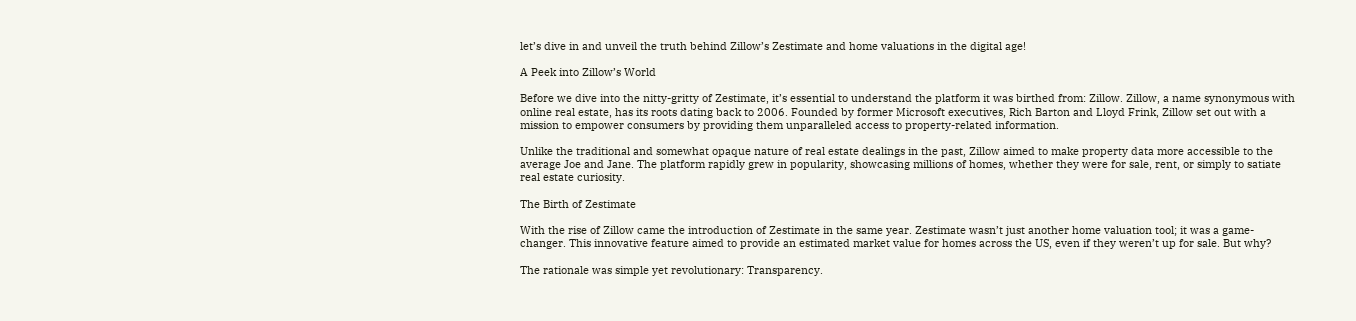let’s dive in and unveil the truth behind Zillow’s Zestimate and home valuations in the digital age!

A Peek into Zillow’s World

Before we dive into the nitty-gritty of Zestimate, it’s essential to understand the platform it was birthed from: Zillow. Zillow, a name synonymous with online real estate, has its roots dating back to 2006. Founded by former Microsoft executives, Rich Barton and Lloyd Frink, Zillow set out with a mission to empower consumers by providing them unparalleled access to property-related information.

Unlike the traditional and somewhat opaque nature of real estate dealings in the past, Zillow aimed to make property data more accessible to the average Joe and Jane. The platform rapidly grew in popularity, showcasing millions of homes, whether they were for sale, rent, or simply to satiate real estate curiosity.

The Birth of Zestimate

With the rise of Zillow came the introduction of Zestimate in the same year. Zestimate wasn’t just another home valuation tool; it was a game-changer. This innovative feature aimed to provide an estimated market value for homes across the US, even if they weren’t up for sale. But why?

The rationale was simple yet revolutionary: Transparency.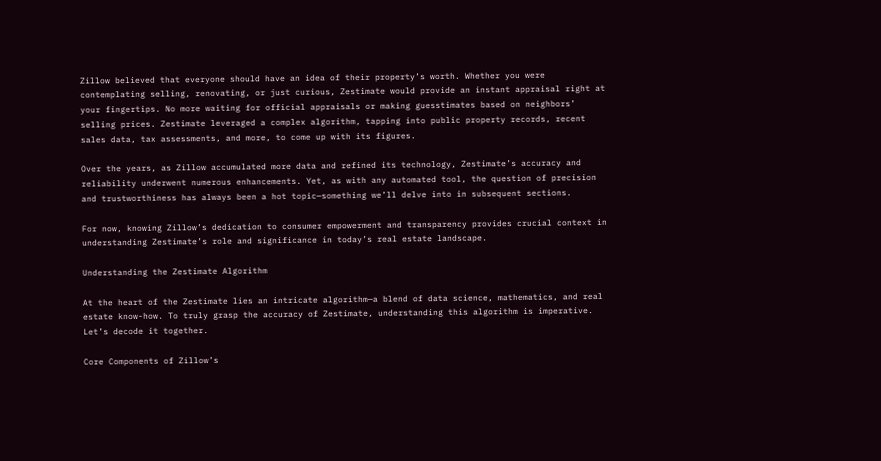Zillow believed that everyone should have an idea of their property’s worth. Whether you were contemplating selling, renovating, or just curious, Zestimate would provide an instant appraisal right at your fingertips. No more waiting for official appraisals or making guesstimates based on neighbors’ selling prices. Zestimate leveraged a complex algorithm, tapping into public property records, recent sales data, tax assessments, and more, to come up with its figures.

Over the years, as Zillow accumulated more data and refined its technology, Zestimate’s accuracy and reliability underwent numerous enhancements. Yet, as with any automated tool, the question of precision and trustworthiness has always been a hot topic—something we’ll delve into in subsequent sections.

For now, knowing Zillow’s dedication to consumer empowerment and transparency provides crucial context in understanding Zestimate’s role and significance in today’s real estate landscape.

Understanding the Zestimate Algorithm

At the heart of the Zestimate lies an intricate algorithm—a blend of data science, mathematics, and real estate know-how. To truly grasp the accuracy of Zestimate, understanding this algorithm is imperative. Let’s decode it together.

Core Components of Zillow’s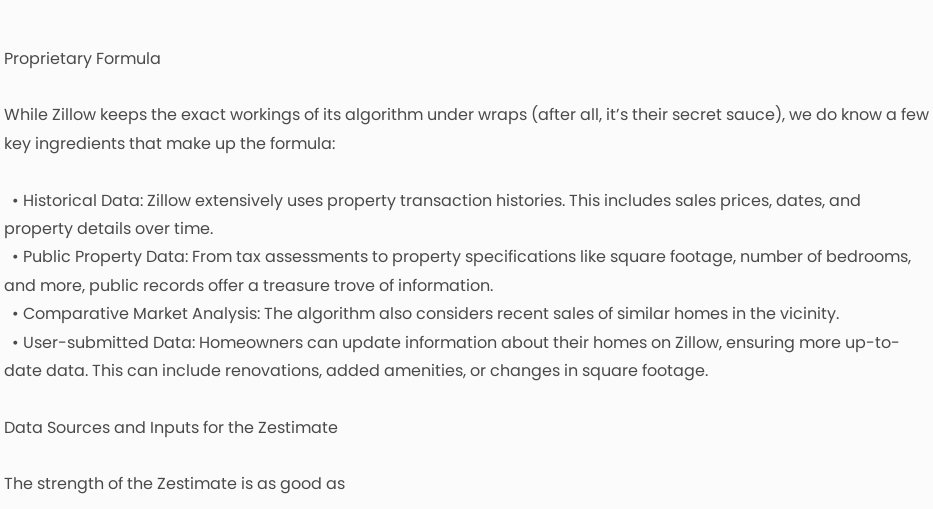Proprietary Formula

While Zillow keeps the exact workings of its algorithm under wraps (after all, it’s their secret sauce), we do know a few key ingredients that make up the formula:

  • Historical Data: Zillow extensively uses property transaction histories. This includes sales prices, dates, and property details over time.
  • Public Property Data: From tax assessments to property specifications like square footage, number of bedrooms, and more, public records offer a treasure trove of information.
  • Comparative Market Analysis: The algorithm also considers recent sales of similar homes in the vicinity.
  • User-submitted Data: Homeowners can update information about their homes on Zillow, ensuring more up-to-date data. This can include renovations, added amenities, or changes in square footage.

Data Sources and Inputs for the Zestimate

The strength of the Zestimate is as good as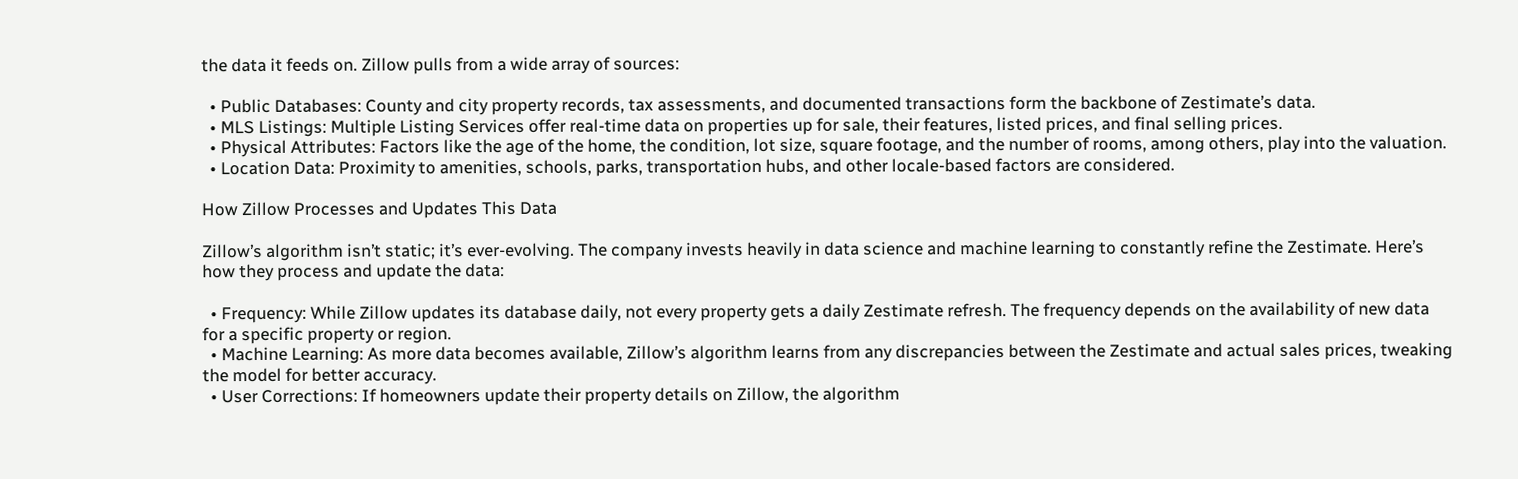the data it feeds on. Zillow pulls from a wide array of sources:

  • Public Databases: County and city property records, tax assessments, and documented transactions form the backbone of Zestimate’s data.
  • MLS Listings: Multiple Listing Services offer real-time data on properties up for sale, their features, listed prices, and final selling prices.
  • Physical Attributes: Factors like the age of the home, the condition, lot size, square footage, and the number of rooms, among others, play into the valuation.
  • Location Data: Proximity to amenities, schools, parks, transportation hubs, and other locale-based factors are considered.

How Zillow Processes and Updates This Data

Zillow’s algorithm isn’t static; it’s ever-evolving. The company invests heavily in data science and machine learning to constantly refine the Zestimate. Here’s how they process and update the data:

  • Frequency: While Zillow updates its database daily, not every property gets a daily Zestimate refresh. The frequency depends on the availability of new data for a specific property or region.
  • Machine Learning: As more data becomes available, Zillow’s algorithm learns from any discrepancies between the Zestimate and actual sales prices, tweaking the model for better accuracy.
  • User Corrections: If homeowners update their property details on Zillow, the algorithm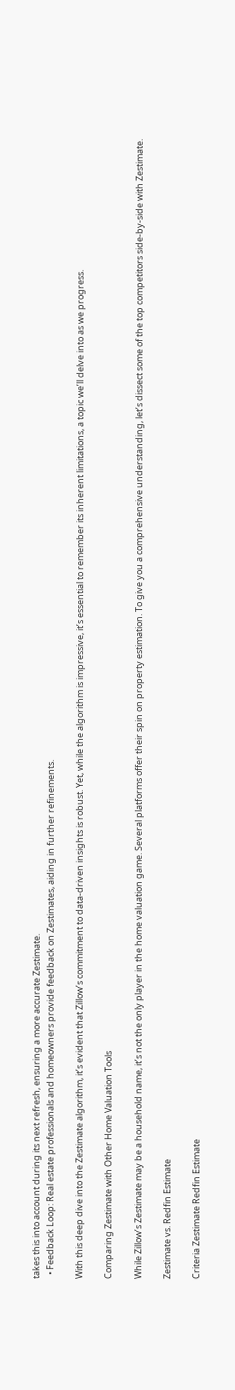takes this into account during its next refresh, ensuring a more accurate Zestimate.
  • Feedback Loop: Real estate professionals and homeowners provide feedback on Zestimates, aiding in further refinements.

With this deep dive into the Zestimate algorithm, it’s evident that Zillow’s commitment to data-driven insights is robust. Yet, while the algorithm is impressive, it’s essential to remember its inherent limitations, a topic we’ll delve into as we progress.

Comparing Zestimate with Other Home Valuation Tools

While Zillow’s Zestimate may be a household name, it’s not the only player in the home valuation game. Several platforms offer their spin on property estimation. To give you a comprehensive understanding, let’s dissect some of the top competitors side-by-side with Zestimate.

Zestimate vs. Redfin Estimate

Criteria Zestimate Redfin Estimate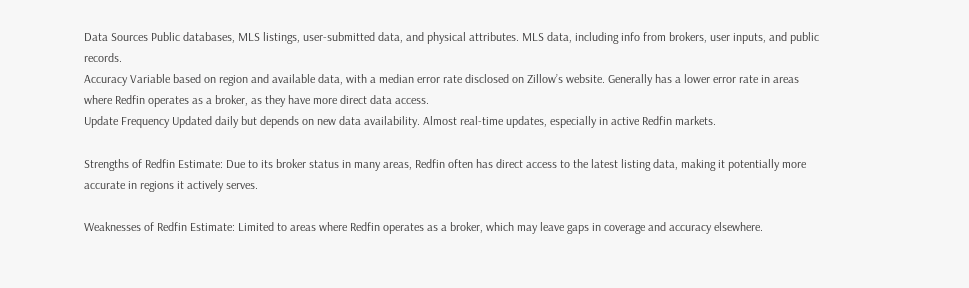Data Sources Public databases, MLS listings, user-submitted data, and physical attributes. MLS data, including info from brokers, user inputs, and public records.
Accuracy Variable based on region and available data, with a median error rate disclosed on Zillow’s website. Generally has a lower error rate in areas where Redfin operates as a broker, as they have more direct data access.
Update Frequency Updated daily but depends on new data availability. Almost real-time updates, especially in active Redfin markets.

Strengths of Redfin Estimate: Due to its broker status in many areas, Redfin often has direct access to the latest listing data, making it potentially more accurate in regions it actively serves.

Weaknesses of Redfin Estimate: Limited to areas where Redfin operates as a broker, which may leave gaps in coverage and accuracy elsewhere.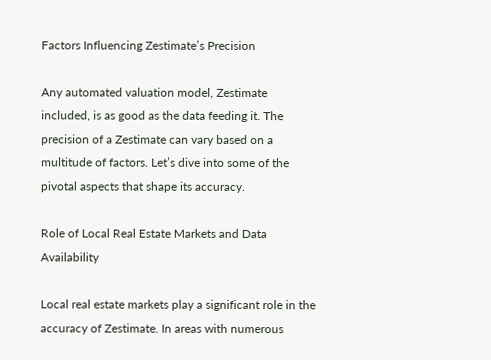Factors Influencing Zestimate’s Precision

Any automated valuation model, Zestimate included, is as good as the data feeding it. The precision of a Zestimate can vary based on a multitude of factors. Let’s dive into some of the pivotal aspects that shape its accuracy.

Role of Local Real Estate Markets and Data Availability

Local real estate markets play a significant role in the accuracy of Zestimate. In areas with numerous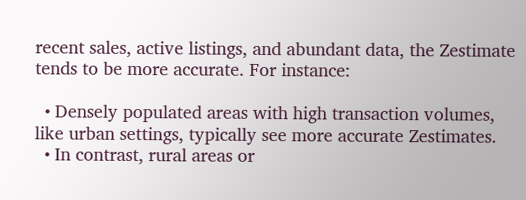recent sales, active listings, and abundant data, the Zestimate tends to be more accurate. For instance:

  • Densely populated areas with high transaction volumes, like urban settings, typically see more accurate Zestimates.
  • In contrast, rural areas or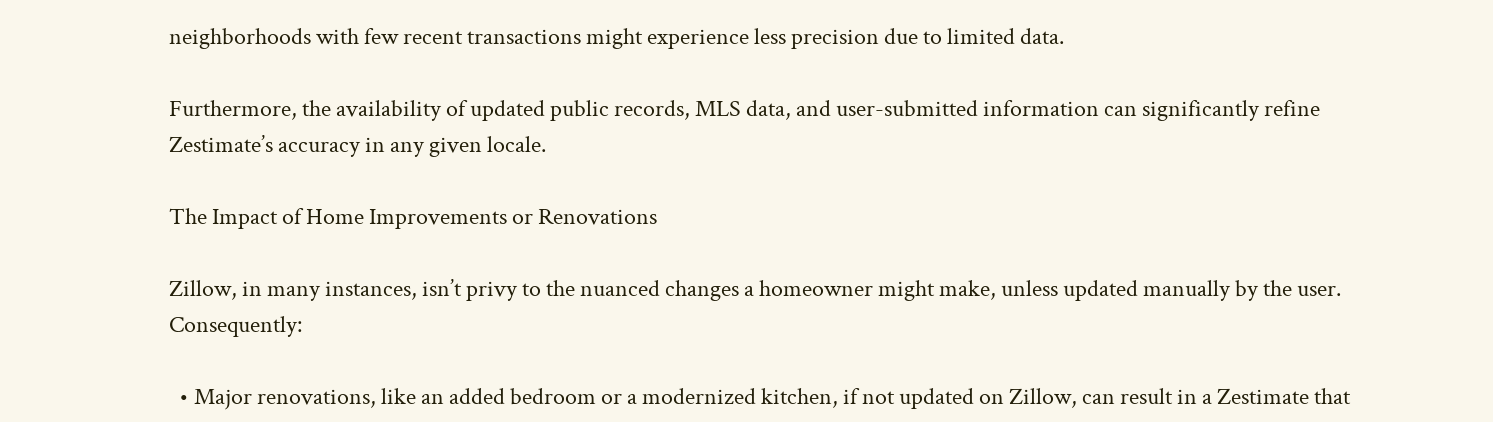neighborhoods with few recent transactions might experience less precision due to limited data.

Furthermore, the availability of updated public records, MLS data, and user-submitted information can significantly refine Zestimate’s accuracy in any given locale.

The Impact of Home Improvements or Renovations

Zillow, in many instances, isn’t privy to the nuanced changes a homeowner might make, unless updated manually by the user. Consequently:

  • Major renovations, like an added bedroom or a modernized kitchen, if not updated on Zillow, can result in a Zestimate that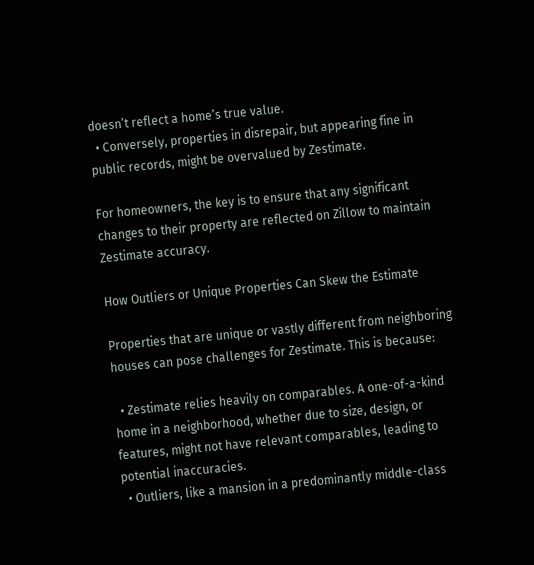doesn’t reflect a home’s true value.
  • Conversely, properties in disrepair, but appearing fine in public records, might be overvalued by Zestimate.

For homeowners, the key is to ensure that any significant changes to their property are reflected on Zillow to maintain Zestimate accuracy.

How Outliers or Unique Properties Can Skew the Estimate

Properties that are unique or vastly different from neighboring houses can pose challenges for Zestimate. This is because:

  • Zestimate relies heavily on comparables. A one-of-a-kind home in a neighborhood, whether due to size, design, or features, might not have relevant comparables, leading to potential inaccuracies.
  • Outliers, like a mansion in a predominantly middle-class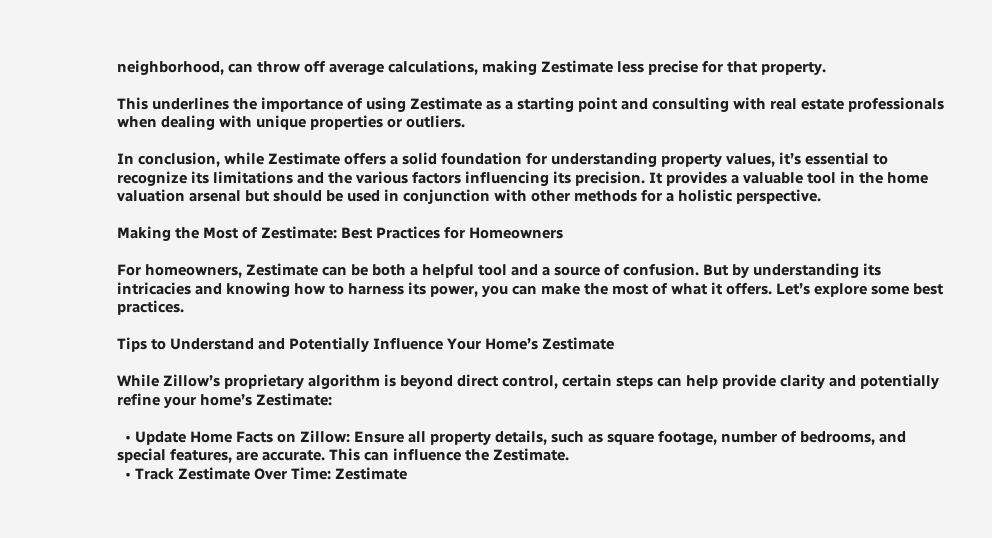neighborhood, can throw off average calculations, making Zestimate less precise for that property.

This underlines the importance of using Zestimate as a starting point and consulting with real estate professionals when dealing with unique properties or outliers.

In conclusion, while Zestimate offers a solid foundation for understanding property values, it’s essential to recognize its limitations and the various factors influencing its precision. It provides a valuable tool in the home valuation arsenal but should be used in conjunction with other methods for a holistic perspective.

Making the Most of Zestimate: Best Practices for Homeowners

For homeowners, Zestimate can be both a helpful tool and a source of confusion. But by understanding its intricacies and knowing how to harness its power, you can make the most of what it offers. Let’s explore some best practices.

Tips to Understand and Potentially Influence Your Home’s Zestimate

While Zillow’s proprietary algorithm is beyond direct control, certain steps can help provide clarity and potentially refine your home’s Zestimate:

  • Update Home Facts on Zillow: Ensure all property details, such as square footage, number of bedrooms, and special features, are accurate. This can influence the Zestimate.
  • Track Zestimate Over Time: Zestimate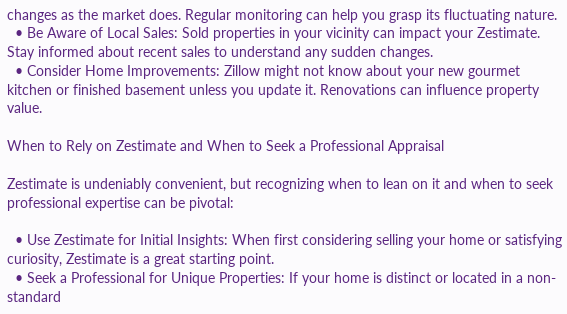changes as the market does. Regular monitoring can help you grasp its fluctuating nature.
  • Be Aware of Local Sales: Sold properties in your vicinity can impact your Zestimate. Stay informed about recent sales to understand any sudden changes.
  • Consider Home Improvements: Zillow might not know about your new gourmet kitchen or finished basement unless you update it. Renovations can influence property value.

When to Rely on Zestimate and When to Seek a Professional Appraisal

Zestimate is undeniably convenient, but recognizing when to lean on it and when to seek professional expertise can be pivotal:

  • Use Zestimate for Initial Insights: When first considering selling your home or satisfying curiosity, Zestimate is a great starting point.
  • Seek a Professional for Unique Properties: If your home is distinct or located in a non-standard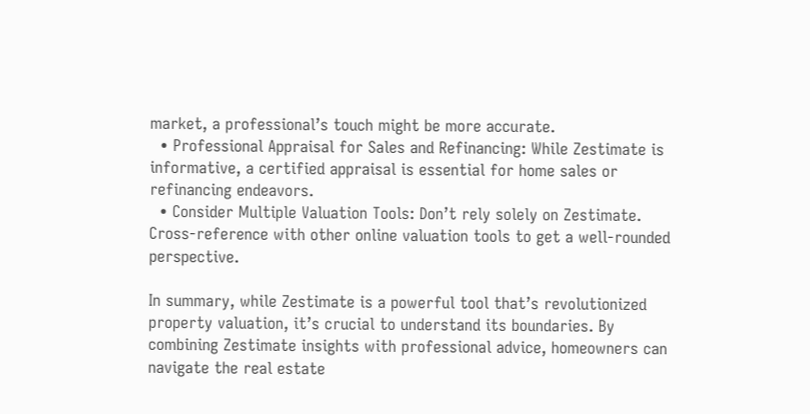market, a professional’s touch might be more accurate.
  • Professional Appraisal for Sales and Refinancing: While Zestimate is informative, a certified appraisal is essential for home sales or refinancing endeavors.
  • Consider Multiple Valuation Tools: Don’t rely solely on Zestimate. Cross-reference with other online valuation tools to get a well-rounded perspective.

In summary, while Zestimate is a powerful tool that’s revolutionized property valuation, it’s crucial to understand its boundaries. By combining Zestimate insights with professional advice, homeowners can navigate the real estate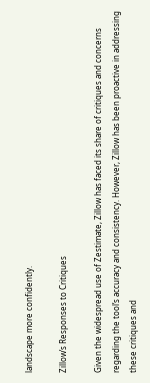landscape more confidently.

Zillow’s Responses to Critiques

Given the widespread use of Zestimate, Zillow has faced its share of critiques and concerns regarding the tool’s accuracy and consistency. However, Zillow has been proactive in addressing these critiques and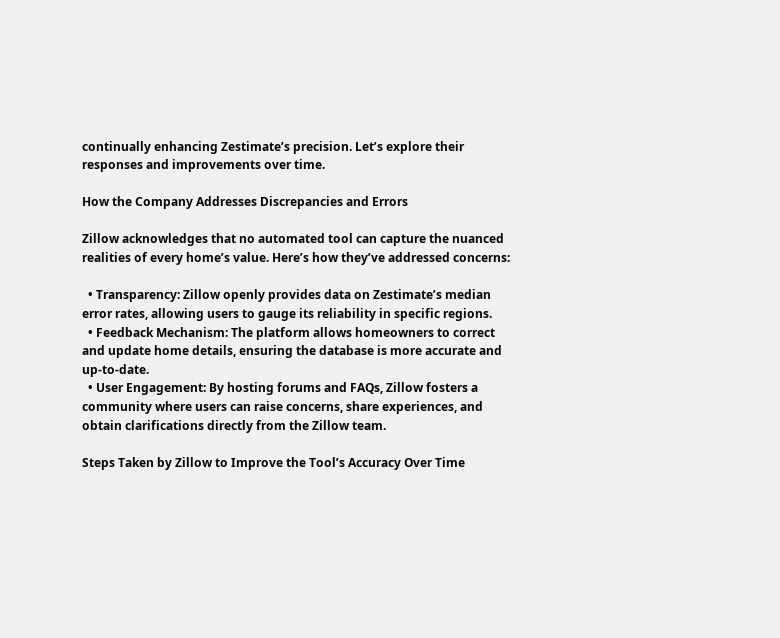continually enhancing Zestimate’s precision. Let’s explore their responses and improvements over time.

How the Company Addresses Discrepancies and Errors

Zillow acknowledges that no automated tool can capture the nuanced realities of every home’s value. Here’s how they’ve addressed concerns:

  • Transparency: Zillow openly provides data on Zestimate’s median error rates, allowing users to gauge its reliability in specific regions.
  • Feedback Mechanism: The platform allows homeowners to correct and update home details, ensuring the database is more accurate and up-to-date.
  • User Engagement: By hosting forums and FAQs, Zillow fosters a community where users can raise concerns, share experiences, and obtain clarifications directly from the Zillow team.

Steps Taken by Zillow to Improve the Tool’s Accuracy Over Time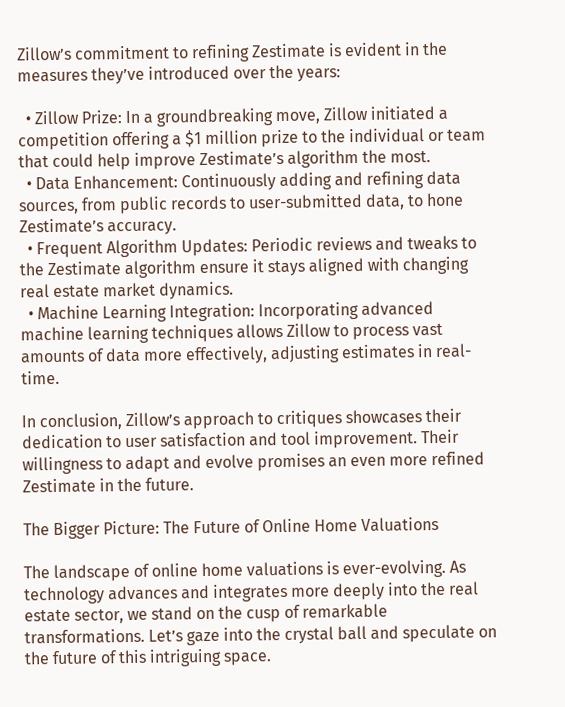Zillow’s commitment to refining Zestimate is evident in the measures they’ve introduced over the years:

  • Zillow Prize: In a groundbreaking move, Zillow initiated a competition offering a $1 million prize to the individual or team that could help improve Zestimate’s algorithm the most.
  • Data Enhancement: Continuously adding and refining data sources, from public records to user-submitted data, to hone Zestimate’s accuracy.
  • Frequent Algorithm Updates: Periodic reviews and tweaks to the Zestimate algorithm ensure it stays aligned with changing real estate market dynamics.
  • Machine Learning Integration: Incorporating advanced machine learning techniques allows Zillow to process vast amounts of data more effectively, adjusting estimates in real-time.

In conclusion, Zillow’s approach to critiques showcases their dedication to user satisfaction and tool improvement. Their willingness to adapt and evolve promises an even more refined Zestimate in the future.

The Bigger Picture: The Future of Online Home Valuations

The landscape of online home valuations is ever-evolving. As technology advances and integrates more deeply into the real estate sector, we stand on the cusp of remarkable transformations. Let’s gaze into the crystal ball and speculate on the future of this intriguing space.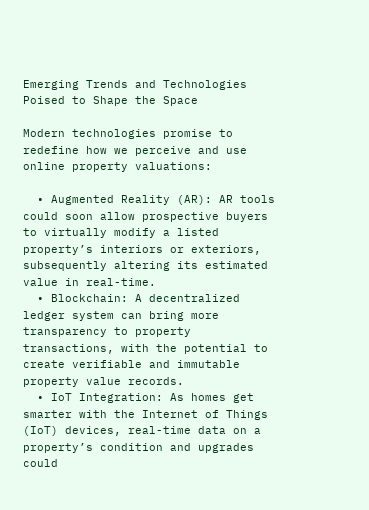Emerging Trends and Technologies Poised to Shape the Space

Modern technologies promise to redefine how we perceive and use online property valuations:

  • Augmented Reality (AR): AR tools could soon allow prospective buyers to virtually modify a listed property’s interiors or exteriors, subsequently altering its estimated value in real-time.
  • Blockchain: A decentralized ledger system can bring more transparency to property transactions, with the potential to create verifiable and immutable property value records.
  • IoT Integration: As homes get smarter with the Internet of Things (IoT) devices, real-time data on a property’s condition and upgrades could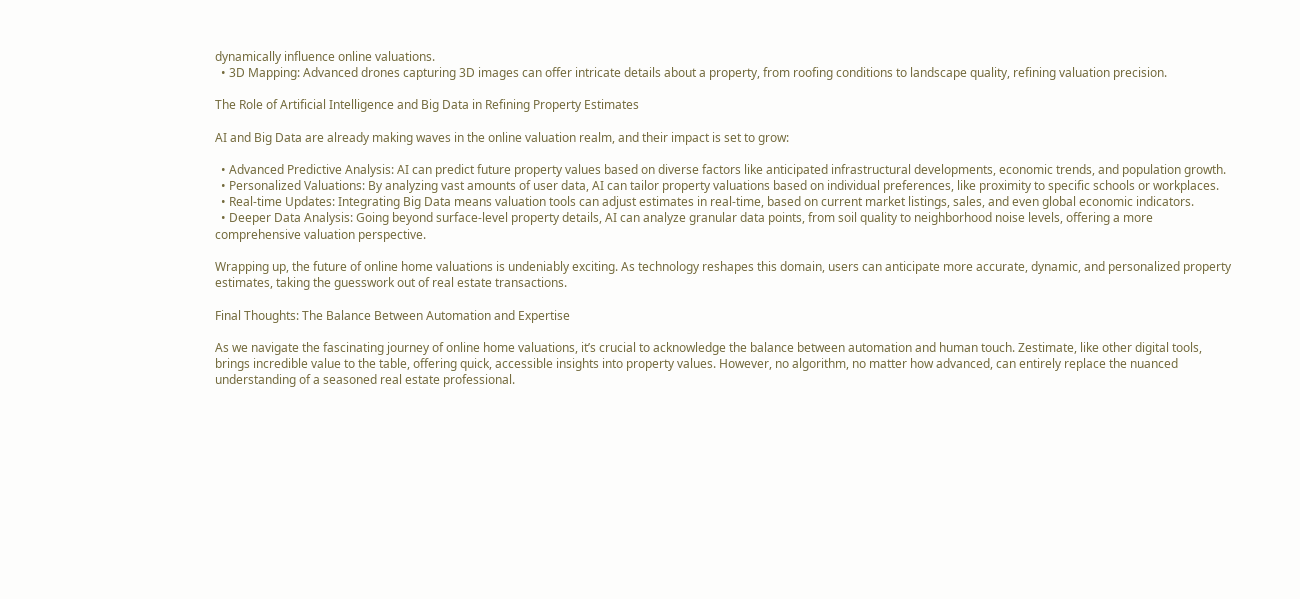dynamically influence online valuations.
  • 3D Mapping: Advanced drones capturing 3D images can offer intricate details about a property, from roofing conditions to landscape quality, refining valuation precision.

The Role of Artificial Intelligence and Big Data in Refining Property Estimates

AI and Big Data are already making waves in the online valuation realm, and their impact is set to grow:

  • Advanced Predictive Analysis: AI can predict future property values based on diverse factors like anticipated infrastructural developments, economic trends, and population growth.
  • Personalized Valuations: By analyzing vast amounts of user data, AI can tailor property valuations based on individual preferences, like proximity to specific schools or workplaces.
  • Real-time Updates: Integrating Big Data means valuation tools can adjust estimates in real-time, based on current market listings, sales, and even global economic indicators.
  • Deeper Data Analysis: Going beyond surface-level property details, AI can analyze granular data points, from soil quality to neighborhood noise levels, offering a more comprehensive valuation perspective.

Wrapping up, the future of online home valuations is undeniably exciting. As technology reshapes this domain, users can anticipate more accurate, dynamic, and personalized property estimates, taking the guesswork out of real estate transactions.

Final Thoughts: The Balance Between Automation and Expertise

As we navigate the fascinating journey of online home valuations, it’s crucial to acknowledge the balance between automation and human touch. Zestimate, like other digital tools, brings incredible value to the table, offering quick, accessible insights into property values. However, no algorithm, no matter how advanced, can entirely replace the nuanced understanding of a seasoned real estate professional.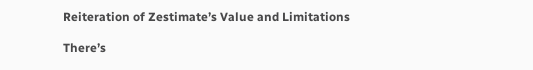Reiteration of Zestimate’s Value and Limitations

There’s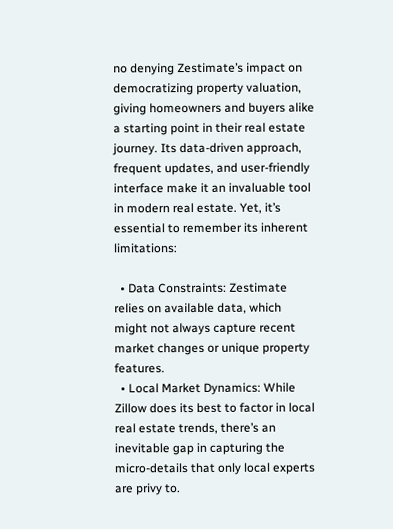no denying Zestimate’s impact on democratizing property valuation, giving homeowners and buyers alike a starting point in their real estate journey. Its data-driven approach, frequent updates, and user-friendly interface make it an invaluable tool in modern real estate. Yet, it’s essential to remember its inherent limitations:

  • Data Constraints: Zestimate relies on available data, which might not always capture recent market changes or unique property features.
  • Local Market Dynamics: While Zillow does its best to factor in local real estate trends, there’s an inevitable gap in capturing the micro-details that only local experts are privy to.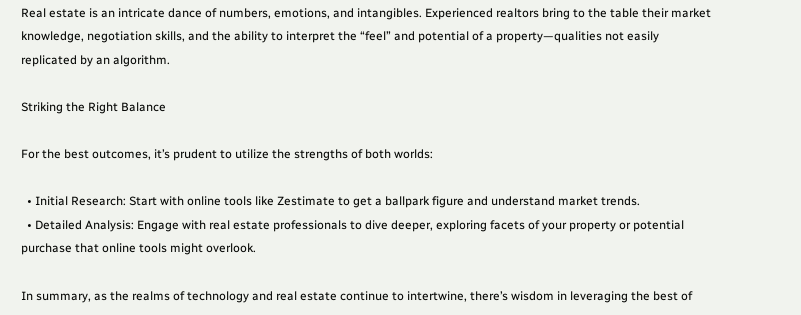Real estate is an intricate dance of numbers, emotions, and intangibles. Experienced realtors bring to the table their market knowledge, negotiation skills, and the ability to interpret the “feel” and potential of a property—qualities not easily replicated by an algorithm.

Striking the Right Balance

For the best outcomes, it’s prudent to utilize the strengths of both worlds:

  • Initial Research: Start with online tools like Zestimate to get a ballpark figure and understand market trends.
  • Detailed Analysis: Engage with real estate professionals to dive deeper, exploring facets of your property or potential purchase that online tools might overlook.

In summary, as the realms of technology and real estate continue to intertwine, there’s wisdom in leveraging the best of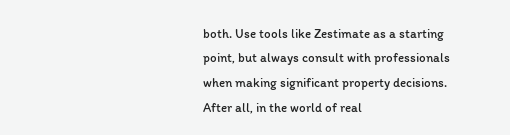both. Use tools like Zestimate as a starting point, but always consult with professionals when making significant property decisions. After all, in the world of real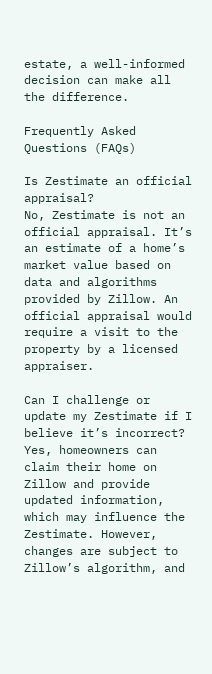estate, a well-informed decision can make all the difference.

Frequently Asked Questions (FAQs)

Is Zestimate an official appraisal?
No, Zestimate is not an official appraisal. It’s an estimate of a home’s market value based on data and algorithms provided by Zillow. An official appraisal would require a visit to the property by a licensed appraiser.

Can I challenge or update my Zestimate if I believe it’s incorrect?
Yes, homeowners can claim their home on Zillow and provide updated information, which may influence the Zestimate. However, changes are subject to Zillow’s algorithm, and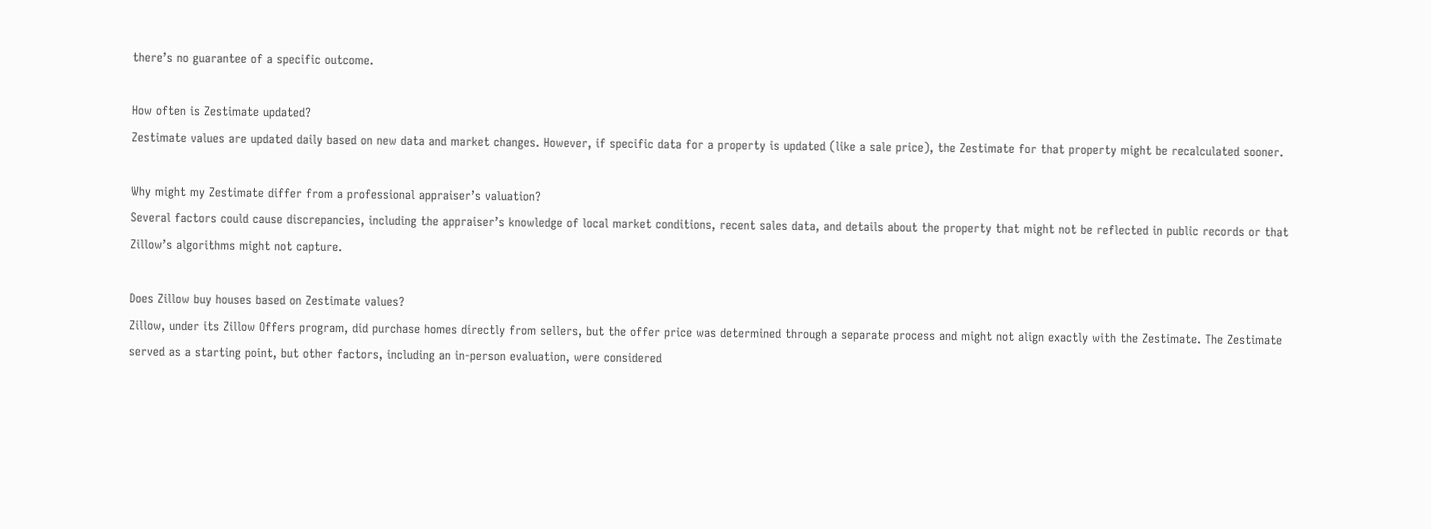there’s no guarantee of a specific outcome.

How often is Zestimate updated?
Zestimate values are updated daily based on new data and market changes. However, if specific data for a property is updated (like a sale price), the Zestimate for that property might be recalculated sooner.

Why might my Zestimate differ from a professional appraiser’s valuation?
Several factors could cause discrepancies, including the appraiser’s knowledge of local market conditions, recent sales data, and details about the property that might not be reflected in public records or that Zillow’s algorithms might not capture.

Does Zillow buy houses based on Zestimate values?
Zillow, under its Zillow Offers program, did purchase homes directly from sellers, but the offer price was determined through a separate process and might not align exactly with the Zestimate. The Zestimate served as a starting point, but other factors, including an in-person evaluation, were considered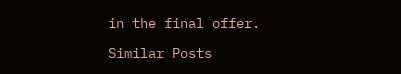in the final offer.

Similar Posts